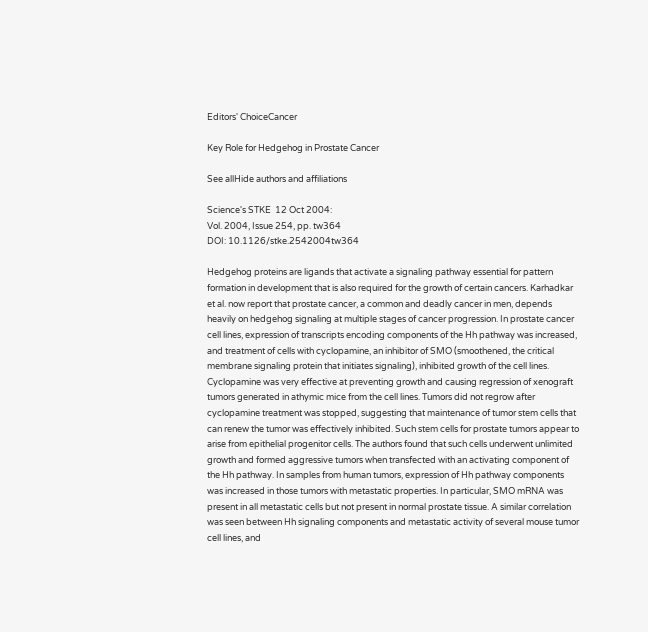Editors' ChoiceCancer

Key Role for Hedgehog in Prostate Cancer

See allHide authors and affiliations

Science's STKE  12 Oct 2004:
Vol. 2004, Issue 254, pp. tw364
DOI: 10.1126/stke.2542004tw364

Hedgehog proteins are ligands that activate a signaling pathway essential for pattern formation in development that is also required for the growth of certain cancers. Karhadkar et al. now report that prostate cancer, a common and deadly cancer in men, depends heavily on hedgehog signaling at multiple stages of cancer progression. In prostate cancer cell lines, expression of transcripts encoding components of the Hh pathway was increased, and treatment of cells with cyclopamine, an inhibitor of SMO (smoothened, the critical membrane signaling protein that initiates signaling), inhibited growth of the cell lines. Cyclopamine was very effective at preventing growth and causing regression of xenograft tumors generated in athymic mice from the cell lines. Tumors did not regrow after cyclopamine treatment was stopped, suggesting that maintenance of tumor stem cells that can renew the tumor was effectively inhibited. Such stem cells for prostate tumors appear to arise from epithelial progenitor cells. The authors found that such cells underwent unlimited growth and formed aggressive tumors when transfected with an activating component of the Hh pathway. In samples from human tumors, expression of Hh pathway components was increased in those tumors with metastatic properties. In particular, SMO mRNA was present in all metastatic cells but not present in normal prostate tissue. A similar correlation was seen between Hh signaling components and metastatic activity of several mouse tumor cell lines, and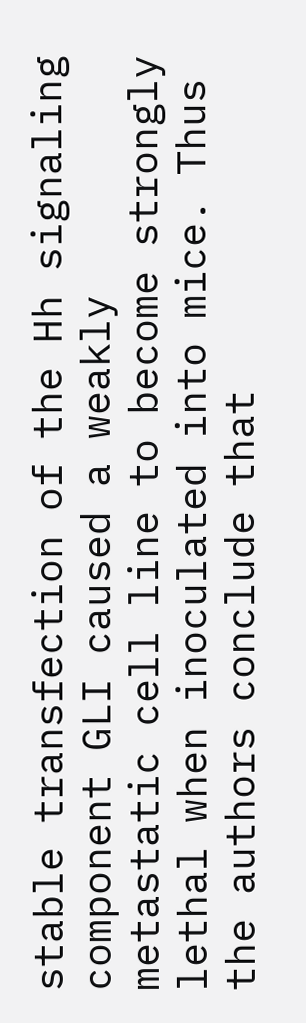stable transfection of the Hh signaling component GLI caused a weakly metastatic cell line to become strongly lethal when inoculated into mice. Thus the authors conclude that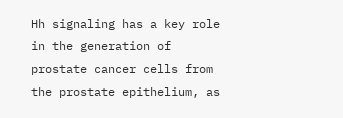Hh signaling has a key role in the generation of prostate cancer cells from the prostate epithelium, as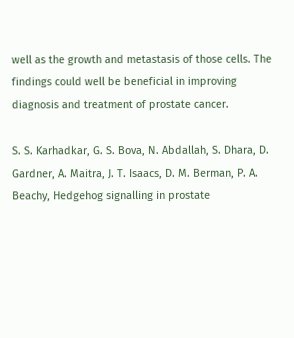well as the growth and metastasis of those cells. The findings could well be beneficial in improving diagnosis and treatment of prostate cancer.

S. S. Karhadkar, G. S. Bova, N. Abdallah, S. Dhara, D. Gardner, A. Maitra, J. T. Isaacs, D. M. Berman, P. A. Beachy, Hedgehog signalling in prostate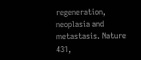regeneration, neoplasia and metastasis. Nature 431,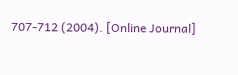707-712 (2004). [Online Journal]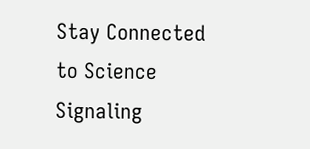Stay Connected to Science Signaling